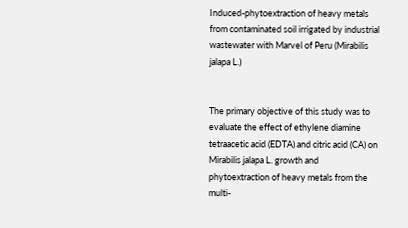Induced-phytoextraction of heavy metals from contaminated soil irrigated by industrial wastewater with Marvel of Peru (Mirabilis jalapa L.)


The primary objective of this study was to evaluate the effect of ethylene diamine tetraacetic acid (EDTA) and citric acid (CA) on Mirabilis jalapa L. growth and phytoextraction of heavy metals from the multi-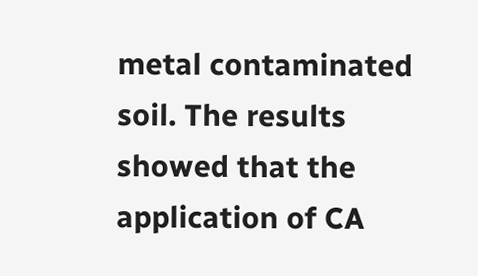metal contaminated soil. The results showed that the application of CA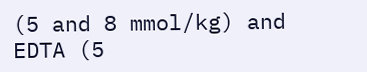(5 and 8 mmol/kg) and EDTA (5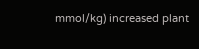mmol/kg) increased plant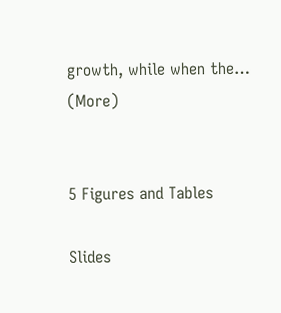growth, while when the… (More)


5 Figures and Tables

Slides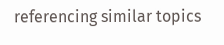referencing similar topics